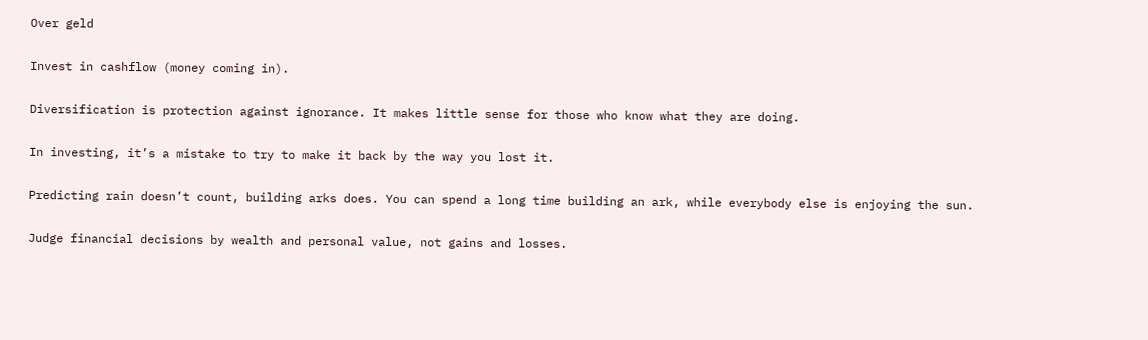Over geld

Invest in cashflow (money coming in).

Diversification is protection against ignorance. It makes little sense for those who know what they are doing.

In investing, it’s a mistake to try to make it back by the way you lost it.

Predicting rain doesn’t count, building arks does. You can spend a long time building an ark, while everybody else is enjoying the sun.

Judge financial decisions by wealth and personal value, not gains and losses.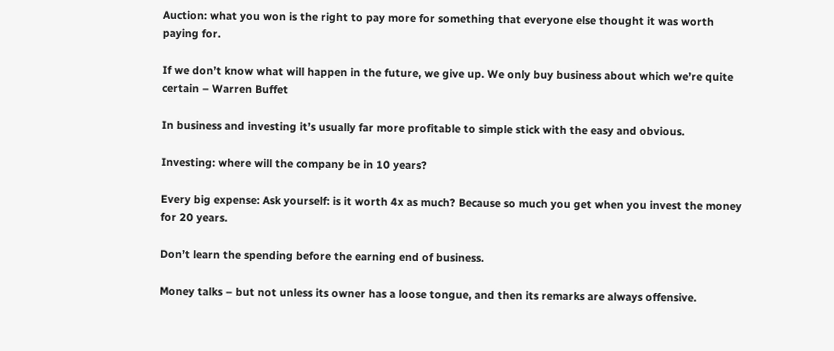Auction: what you won is the right to pay more for something that everyone else thought it was worth paying for.

If we don’t know what will happen in the future, we give up. We only buy business about which we’re quite certain – Warren Buffet

In business and investing it’s usually far more profitable to simple stick with the easy and obvious.

Investing: where will the company be in 10 years?

Every big expense: Ask yourself: is it worth 4x as much? Because so much you get when you invest the money for 20 years.

Don’t learn the spending before the earning end of business.

Money talks – but not unless its owner has a loose tongue, and then its remarks are always offensive.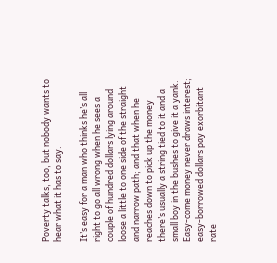Poverty talks, too, but nobody wants to hear what it has to say.

It’s easy for a man who thinks he’s all right to go all wrong when he sees a couple of hundred dollars lying around loose a little to one side of the straight and narrow path; and that when he reaches down to pick up the money there’s usually a string tied to it and a small boy in the bushes to give it a yank. Easy-come money never draws interest; easy-borrowed dollars pay exorbitant rate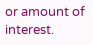or amount of interest.